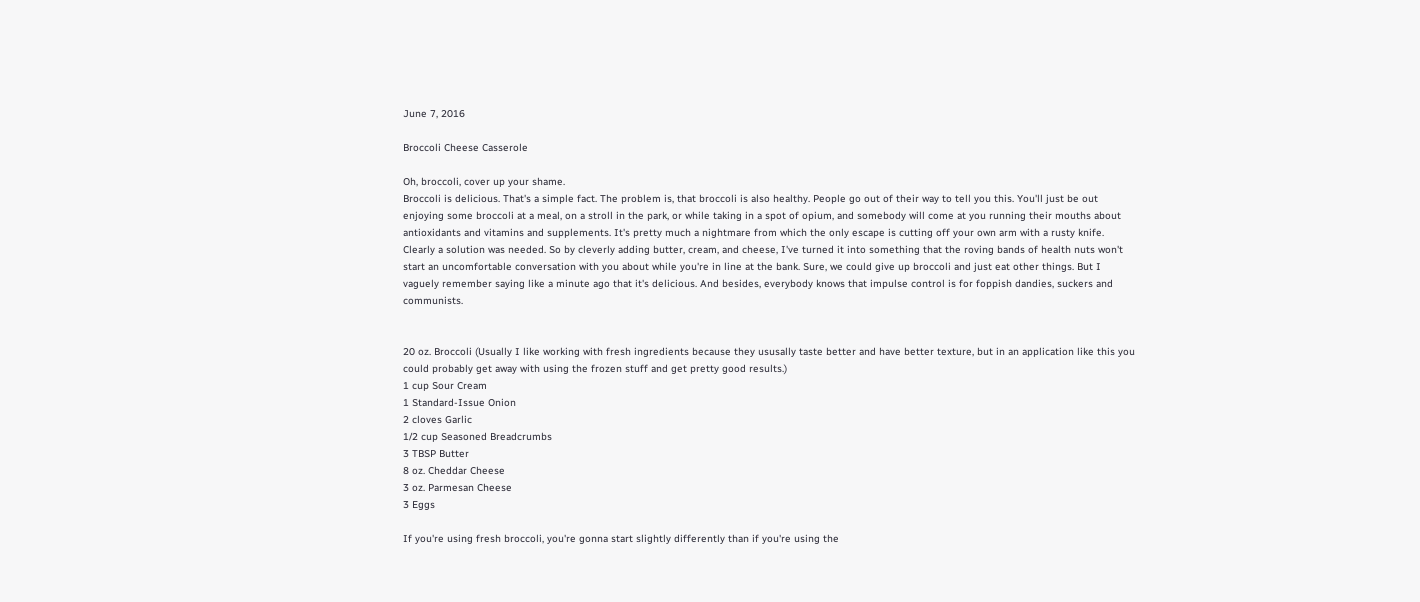June 7, 2016

Broccoli Cheese Casserole

Oh, broccoli, cover up your shame.
Broccoli is delicious. That's a simple fact. The problem is, that broccoli is also healthy. People go out of their way to tell you this. You'll just be out enjoying some broccoli at a meal, on a stroll in the park, or while taking in a spot of opium, and somebody will come at you running their mouths about antioxidants and vitamins and supplements. It's pretty much a nightmare from which the only escape is cutting off your own arm with a rusty knife. Clearly a solution was needed. So by cleverly adding butter, cream, and cheese, I've turned it into something that the roving bands of health nuts won't start an uncomfortable conversation with you about while you're in line at the bank. Sure, we could give up broccoli and just eat other things. But I vaguely remember saying like a minute ago that it's delicious. And besides, everybody knows that impulse control is for foppish dandies, suckers and communists.


20 oz. Broccoli (Usually I like working with fresh ingredients because they ususally taste better and have better texture, but in an application like this you could probably get away with using the frozen stuff and get pretty good results.)
1 cup Sour Cream
1 Standard-Issue Onion
2 cloves Garlic
1/2 cup Seasoned Breadcrumbs
3 TBSP Butter
8 oz. Cheddar Cheese
3 oz. Parmesan Cheese
3 Eggs

If you're using fresh broccoli, you're gonna start slightly differently than if you're using the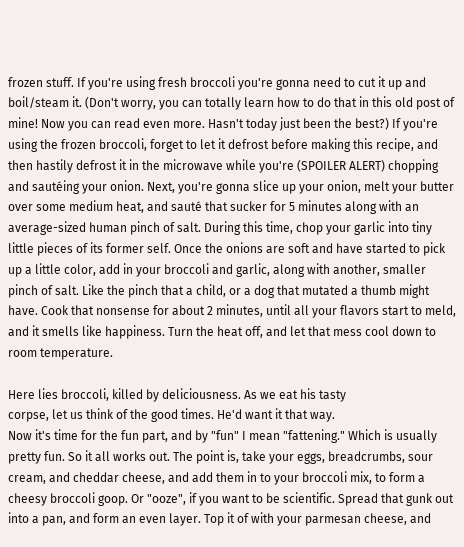frozen stuff. If you're using fresh broccoli you're gonna need to cut it up and boil/steam it. (Don't worry, you can totally learn how to do that in this old post of mine! Now you can read even more. Hasn't today just been the best?) If you're using the frozen broccoli, forget to let it defrost before making this recipe, and then hastily defrost it in the microwave while you're (SPOILER ALERT) chopping and sautéing your onion. Next, you're gonna slice up your onion, melt your butter over some medium heat, and sauté that sucker for 5 minutes along with an average-sized human pinch of salt. During this time, chop your garlic into tiny little pieces of its former self. Once the onions are soft and have started to pick up a little color, add in your broccoli and garlic, along with another, smaller pinch of salt. Like the pinch that a child, or a dog that mutated a thumb might have. Cook that nonsense for about 2 minutes, until all your flavors start to meld, and it smells like happiness. Turn the heat off, and let that mess cool down to room temperature.

Here lies broccoli, killed by deliciousness. As we eat his tasty
corpse, let us think of the good times. He'd want it that way.
Now it's time for the fun part, and by "fun" I mean "fattening." Which is usually pretty fun. So it all works out. The point is, take your eggs, breadcrumbs, sour cream, and cheddar cheese, and add them in to your broccoli mix, to form a cheesy broccoli goop. Or "ooze", if you want to be scientific. Spread that gunk out into a pan, and form an even layer. Top it of with your parmesan cheese, and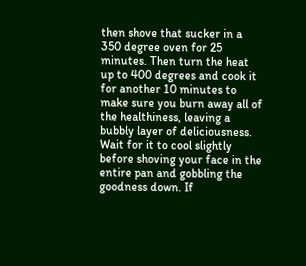then shove that sucker in a 350 degree oven for 25 minutes. Then turn the heat up to 400 degrees and cook it for another 10 minutes to make sure you burn away all of the healthiness, leaving a bubbly layer of deliciousness. Wait for it to cool slightly before shoving your face in the entire pan and gobbling the goodness down. If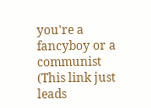you're a fancyboy or a communist (This link just leads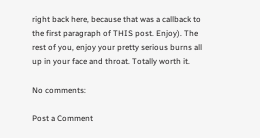right back here, because that was a callback to the first paragraph of THIS post. Enjoy). The rest of you, enjoy your pretty serious burns all up in your face and throat. Totally worth it.

No comments:

Post a Comment